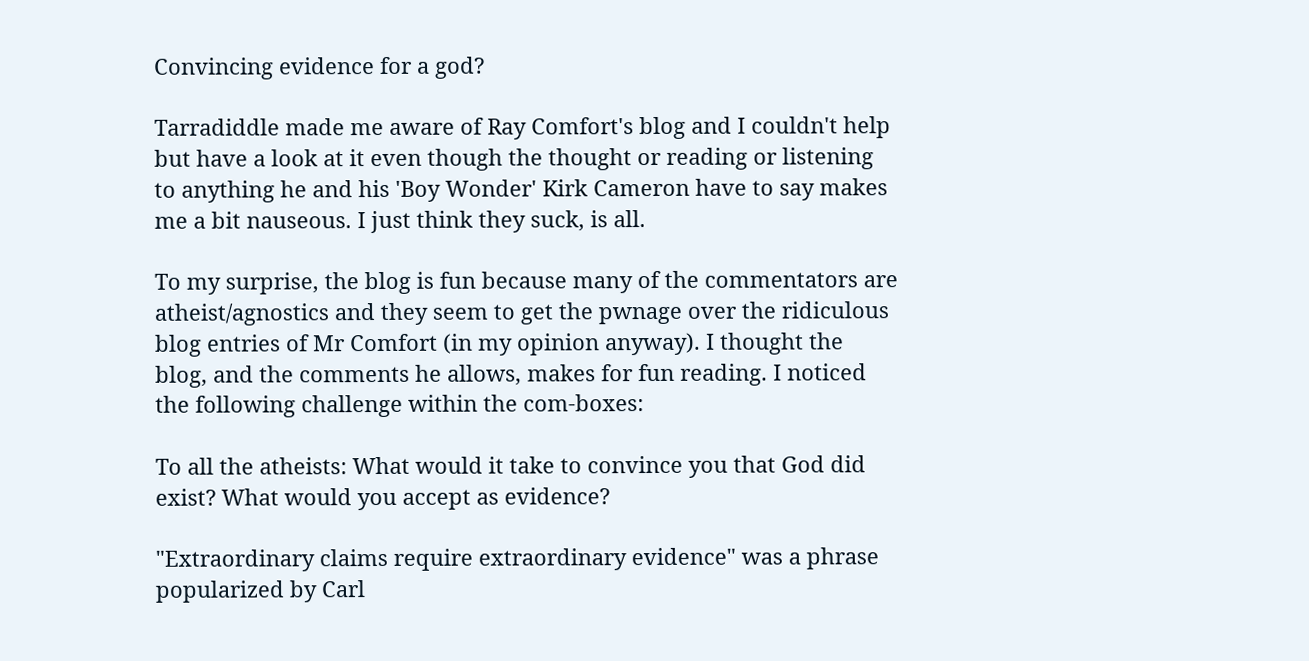Convincing evidence for a god?

Tarradiddle made me aware of Ray Comfort's blog and I couldn't help but have a look at it even though the thought or reading or listening to anything he and his 'Boy Wonder' Kirk Cameron have to say makes me a bit nauseous. I just think they suck, is all.

To my surprise, the blog is fun because many of the commentators are atheist/agnostics and they seem to get the pwnage over the ridiculous blog entries of Mr Comfort (in my opinion anyway). I thought the blog, and the comments he allows, makes for fun reading. I noticed the following challenge within the com-boxes:

To all the atheists: What would it take to convince you that God did exist? What would you accept as evidence?

"Extraordinary claims require extraordinary evidence" was a phrase popularized by Carl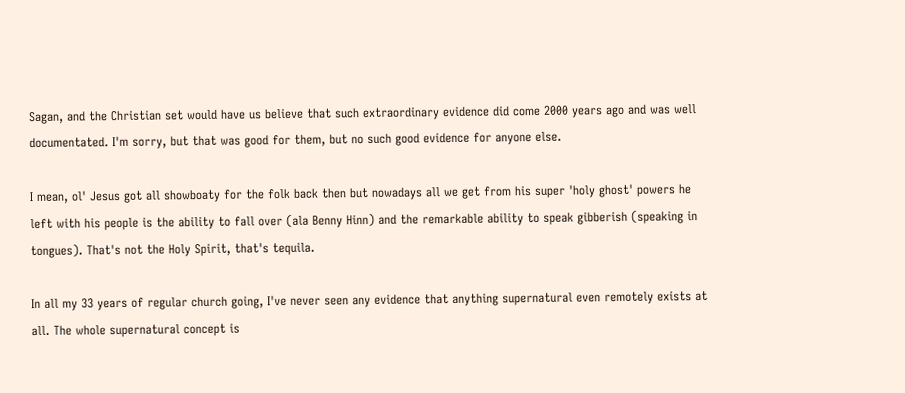Sagan, and the Christian set would have us believe that such extraordinary evidence did come 2000 years ago and was well documentated. I'm sorry, but that was good for them, but no such good evidence for anyone else.

I mean, ol' Jesus got all showboaty for the folk back then but nowadays all we get from his super 'holy ghost' powers he left with his people is the ability to fall over (ala Benny Hinn) and the remarkable ability to speak gibberish (speaking in tongues). That's not the Holy Spirit, that's tequila.

In all my 33 years of regular church going, I've never seen any evidence that anything supernatural even remotely exists at all. The whole supernatural concept is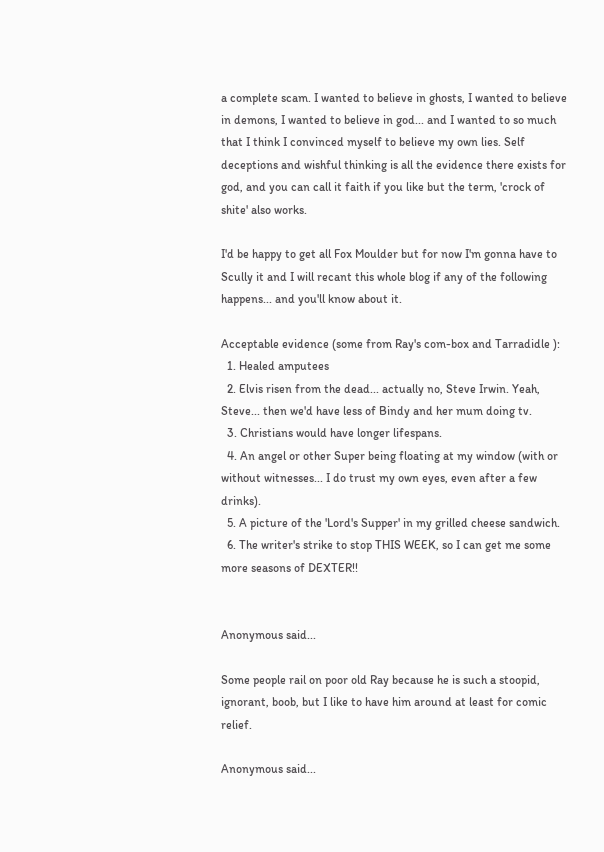a complete scam. I wanted to believe in ghosts, I wanted to believe in demons, I wanted to believe in god... and I wanted to so much that I think I convinced myself to believe my own lies. Self deceptions and wishful thinking is all the evidence there exists for god, and you can call it faith if you like but the term, 'crock of shite' also works.

I'd be happy to get all Fox Moulder but for now I'm gonna have to Scully it and I will recant this whole blog if any of the following happens... and you'll know about it.

Acceptable evidence (some from Ray's com-box and Tarradidle ):
  1. Healed amputees
  2. Elvis risen from the dead... actually no, Steve Irwin. Yeah, Steve... then we'd have less of Bindy and her mum doing tv.
  3. Christians would have longer lifespans.
  4. An angel or other Super being floating at my window (with or without witnesses... I do trust my own eyes, even after a few drinks).
  5. A picture of the 'Lord's Supper' in my grilled cheese sandwich.
  6. The writer's strike to stop THIS WEEK, so I can get me some more seasons of DEXTER!!


Anonymous said...

Some people rail on poor old Ray because he is such a stoopid, ignorant, boob, but I like to have him around at least for comic relief.

Anonymous said...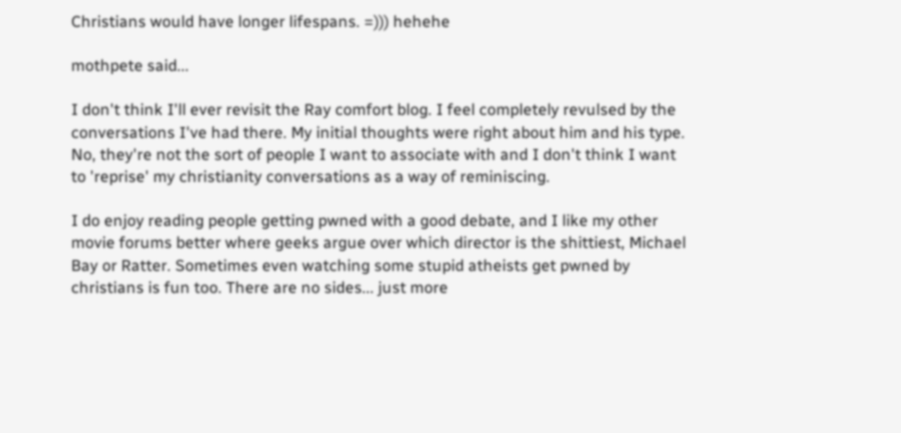Christians would have longer lifespans. =))) hehehe

mothpete said...

I don't think I'll ever revisit the Ray comfort blog. I feel completely revulsed by the conversations I've had there. My initial thoughts were right about him and his type. No, they're not the sort of people I want to associate with and I don't think I want to 'reprise' my christianity conversations as a way of reminiscing.

I do enjoy reading people getting pwned with a good debate, and I like my other movie forums better where geeks argue over which director is the shittiest, Michael Bay or Ratter. Sometimes even watching some stupid atheists get pwned by christians is fun too. There are no sides... just more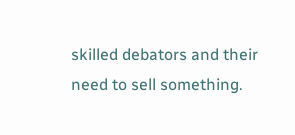skilled debators and their need to sell something.